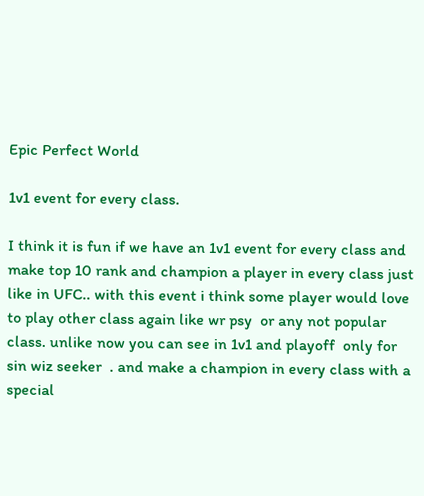Epic Perfect World

1v1 event for every class.

I think it is fun if we have an 1v1 event for every class and make top 10 rank and champion a player in every class just like in UFC.. with this event i think some player would love to play other class again like wr psy  or any not popular class. unlike now you can see in 1v1 and playoff  only for sin wiz seeker  . and make a champion in every class with a special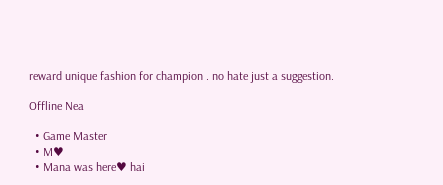reward unique fashion for champion . no hate just a suggestion.

Offline Nea

  • Game Master
  • M♥
  • Mana was here♥ hai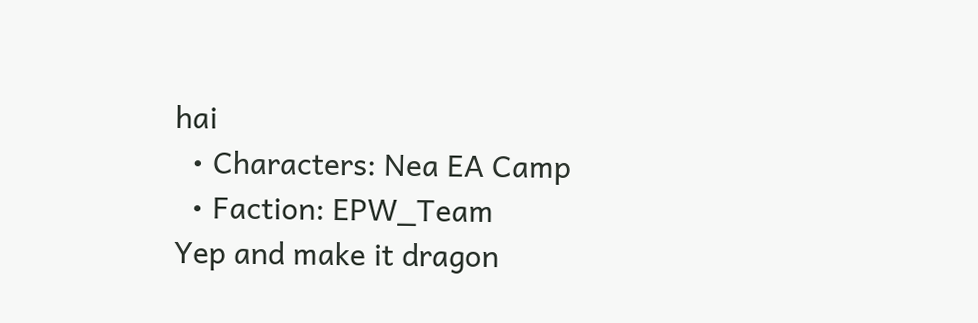hai
  • Characters: Nea EA Camp
  • Faction: EPW_Team
Yep and make it dragon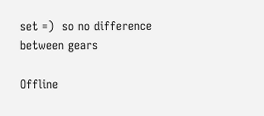set =)  so no difference between gears

Offline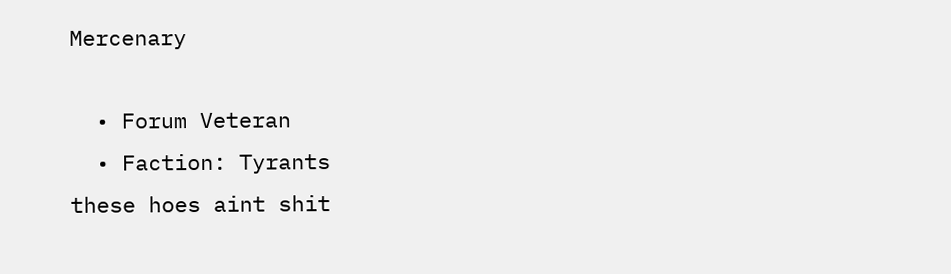Mercenary

  • Forum Veteran
  • Faction: Tyrants
these hoes aint shit